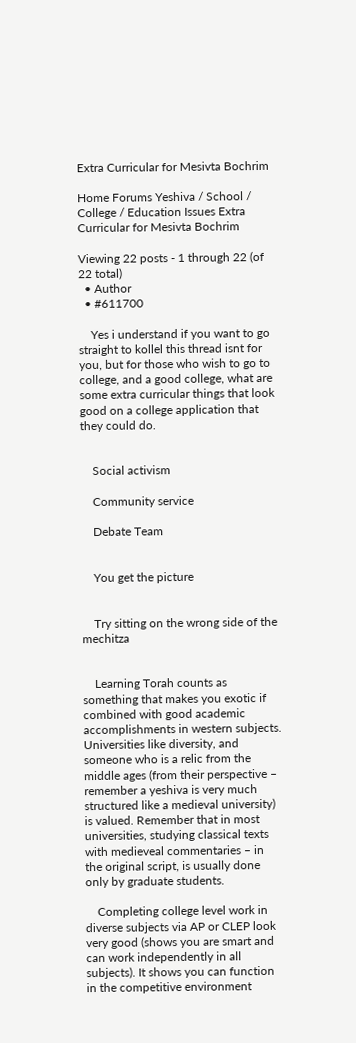Extra Curricular for Mesivta Bochrim

Home Forums Yeshiva / School / College / Education Issues Extra Curricular for Mesivta Bochrim

Viewing 22 posts - 1 through 22 (of 22 total)
  • Author
  • #611700

    Yes i understand if you want to go straight to kollel this thread isnt for you, but for those who wish to go to college, and a good college, what are some extra curricular things that look good on a college application that they could do.


    Social activism

    Community service

    Debate Team


    You get the picture


    Try sitting on the wrong side of the mechitza


    Learning Torah counts as something that makes you exotic if combined with good academic accomplishments in western subjects. Universities like diversity, and someone who is a relic from the middle ages (from their perspective – remember a yeshiva is very much structured like a medieval university) is valued. Remember that in most universities, studying classical texts with medieveal commentaries – in the original script, is usually done only by graduate students.

    Completing college level work in diverse subjects via AP or CLEP look very good (shows you are smart and can work independently in all subjects). It shows you can function in the competitive environment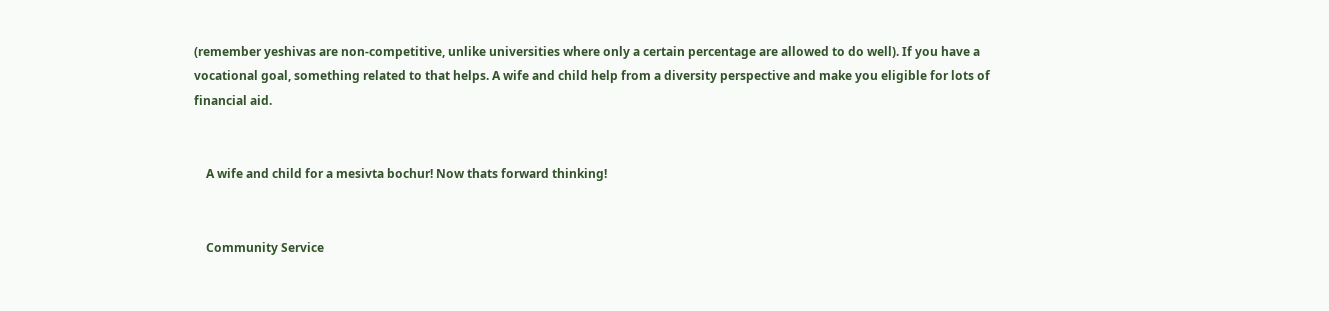(remember yeshivas are non-competitive, unlike universities where only a certain percentage are allowed to do well). If you have a vocational goal, something related to that helps. A wife and child help from a diversity perspective and make you eligible for lots of financial aid.


    A wife and child for a mesivta bochur! Now thats forward thinking!


    Community Service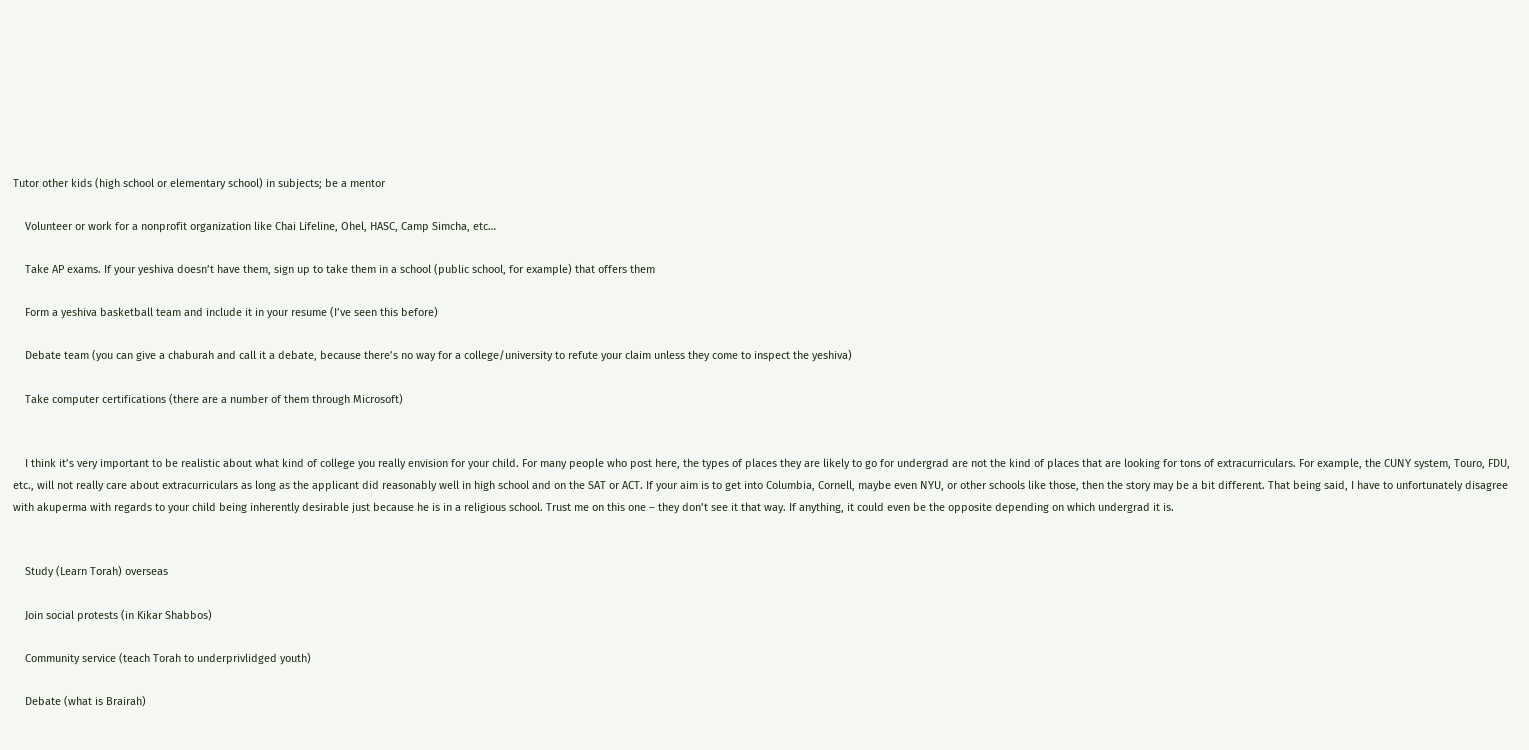Tutor other kids (high school or elementary school) in subjects; be a mentor

    Volunteer or work for a nonprofit organization like Chai Lifeline, Ohel, HASC, Camp Simcha, etc…

    Take AP exams. If your yeshiva doesn’t have them, sign up to take them in a school (public school, for example) that offers them

    Form a yeshiva basketball team and include it in your resume (I’ve seen this before)

    Debate team (you can give a chaburah and call it a debate, because there’s no way for a college/university to refute your claim unless they come to inspect the yeshiva)

    Take computer certifications (there are a number of them through Microsoft)


    I think it’s very important to be realistic about what kind of college you really envision for your child. For many people who post here, the types of places they are likely to go for undergrad are not the kind of places that are looking for tons of extracurriculars. For example, the CUNY system, Touro, FDU, etc., will not really care about extracurriculars as long as the applicant did reasonably well in high school and on the SAT or ACT. If your aim is to get into Columbia, Cornell, maybe even NYU, or other schools like those, then the story may be a bit different. That being said, I have to unfortunately disagree with akuperma with regards to your child being inherently desirable just because he is in a religious school. Trust me on this one – they don’t see it that way. If anything, it could even be the opposite depending on which undergrad it is.


    Study (Learn Torah) overseas

    Join social protests (in Kikar Shabbos)

    Community service (teach Torah to underprivlidged youth)

    Debate (what is Brairah)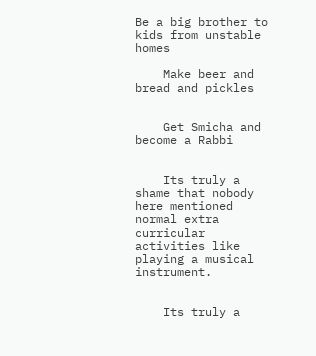Be a big brother to kids from unstable homes

    Make beer and bread and pickles


    Get Smicha and become a Rabbi


    Its truly a shame that nobody here mentioned normal extra curricular activities like playing a musical instrument.


    Its truly a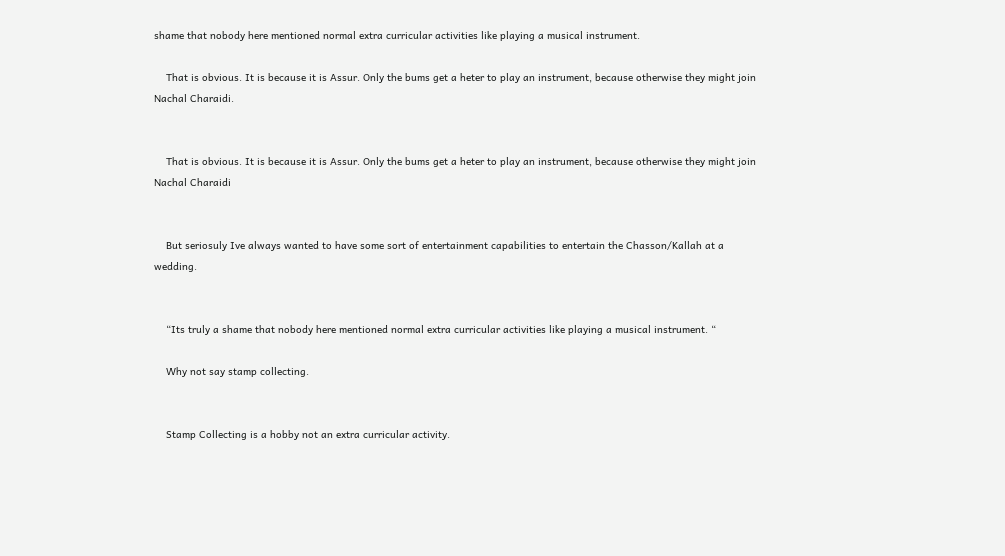shame that nobody here mentioned normal extra curricular activities like playing a musical instrument.

    That is obvious. It is because it is Assur. Only the bums get a heter to play an instrument, because otherwise they might join Nachal Charaidi.


    That is obvious. It is because it is Assur. Only the bums get a heter to play an instrument, because otherwise they might join Nachal Charaidi


    But seriosuly Ive always wanted to have some sort of entertainment capabilities to entertain the Chasson/Kallah at a wedding.


    “Its truly a shame that nobody here mentioned normal extra curricular activities like playing a musical instrument. “

    Why not say stamp collecting.


    Stamp Collecting is a hobby not an extra curricular activity.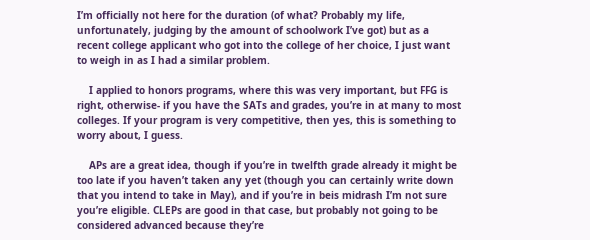I’m officially not here for the duration (of what? Probably my life, unfortunately, judging by the amount of schoolwork I’ve got) but as a recent college applicant who got into the college of her choice, I just want to weigh in as I had a similar problem.

    I applied to honors programs, where this was very important, but FFG is right, otherwise- if you have the SATs and grades, you’re in at many to most colleges. If your program is very competitive, then yes, this is something to worry about, I guess.

    APs are a great idea, though if you’re in twelfth grade already it might be too late if you haven’t taken any yet (though you can certainly write down that you intend to take in May), and if you’re in beis midrash I’m not sure you’re eligible. CLEPs are good in that case, but probably not going to be considered advanced because they’re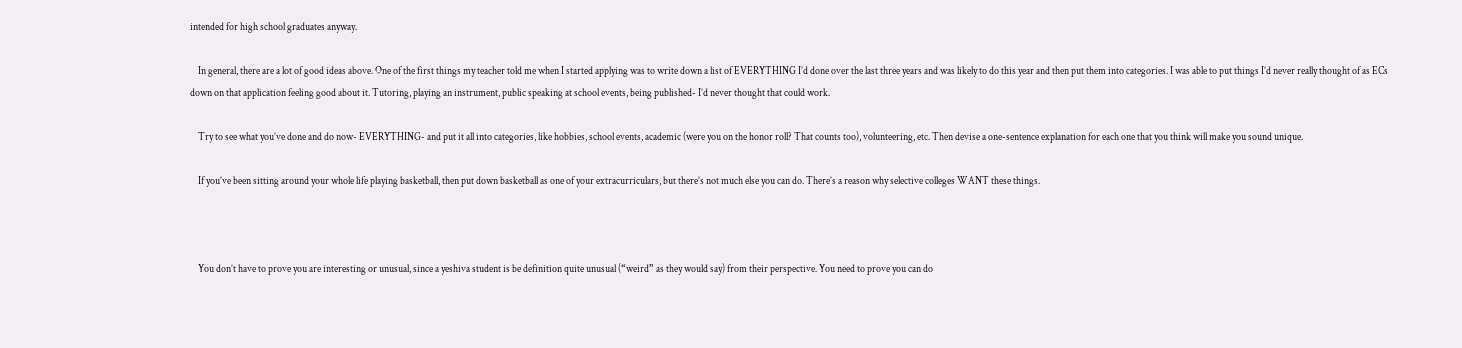intended for high school graduates anyway.

    In general, there are a lot of good ideas above. One of the first things my teacher told me when I started applying was to write down a list of EVERYTHING I’d done over the last three years and was likely to do this year and then put them into categories. I was able to put things I’d never really thought of as ECs down on that application feeling good about it. Tutoring, playing an instrument, public speaking at school events, being published- I’d never thought that could work.

    Try to see what you’ve done and do now- EVERYTHING- and put it all into categories, like hobbies, school events, academic (were you on the honor roll? That counts too), volunteering, etc. Then devise a one-sentence explanation for each one that you think will make you sound unique.

    If you’ve been sitting around your whole life playing basketball, then put down basketball as one of your extracurriculars, but there’s not much else you can do. There’s a reason why selective colleges WANT these things.



    You don’t have to prove you are interesting or unusual, since a yeshiva student is be definition quite unusual (“weird” as they would say) from their perspective. You need to prove you can do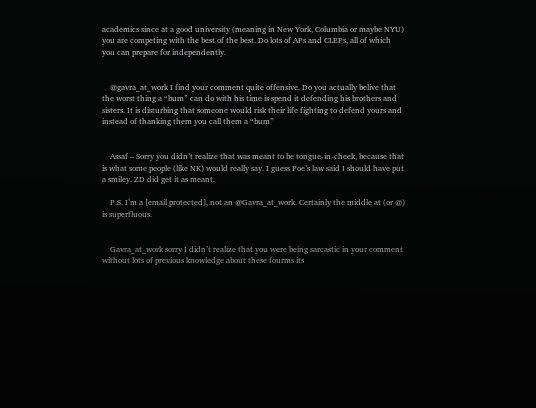academics since at a good university (meaning in New York, Columbia or maybe NYU) you are competing with the best of the best. Do lots of APs and CLEPs, all of which you can prepare for independently.


    @gavra_at_work I find your comment quite offensive. Do you actually belive that the worst thing a “bum” can do with his time is spend it defending his brothers and sisters. It is disturbing that someone would risk their life fighting to defend yours and instead of thanking them you call them a “bum”


    Assaf – Sorry you didn’t realize that was meant to be tongue-in-cheek, because that is what some people (like NK) would really say. I guess Poe’s law said I should have put a smiley. ZD did get it as meant.

    P.S. I’m a [email protected], not an @Gavra_at_work. Certainly the middle at (or @) is superfluous.


    Gavra_at_work sorry I didn’t realize that you were being sarcastic in your comment without lots of previous knowledge about these fourms its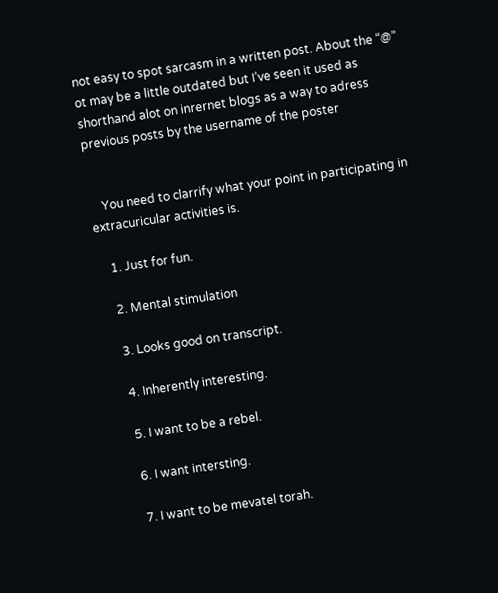not easy to spot sarcasm in a written post. About the “@” ot may be a little outdated but I’ve seen it used as shorthand alot on inrernet blogs as a way to adress previous posts by the username of the poster


    You need to clarrify what your point in participating in extracuricular activities is.

    1. Just for fun.

    2. Mental stimulation

    3. Looks good on transcript.

    4. Inherently interesting.

    5. I want to be a rebel.

    6. I want intersting.

    7. I want to be mevatel torah.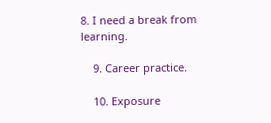8. I need a break from learning.

    9. Career practice.

    10. Exposure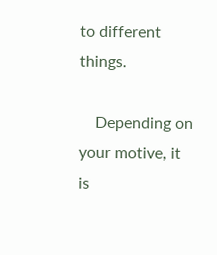to different things.

    Depending on your motive, it is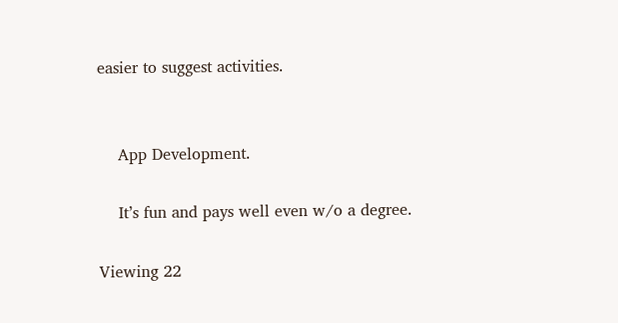easier to suggest activities.


    App Development.

    It’s fun and pays well even w/o a degree.

Viewing 22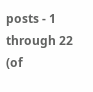posts - 1 through 22 (of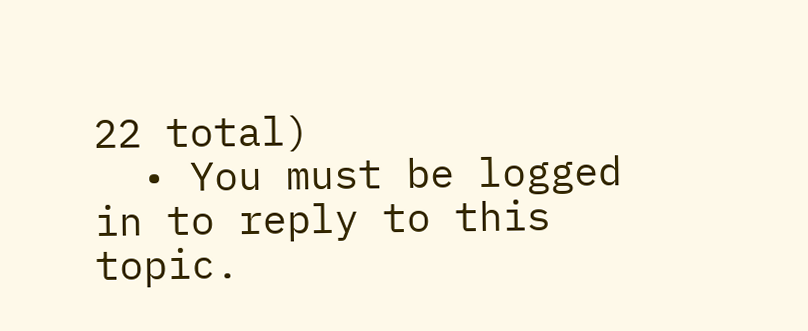22 total)
  • You must be logged in to reply to this topic.